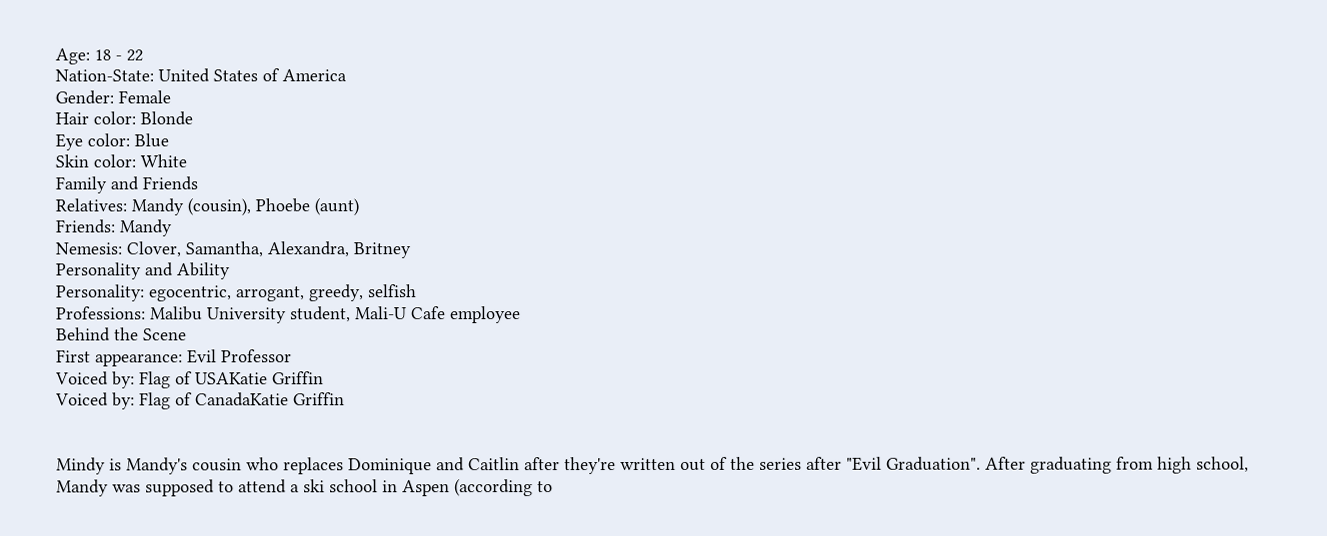Age: 18 - 22
Nation-State: United States of America
Gender: Female
Hair color: Blonde
Eye color: Blue
Skin color: White
Family and Friends
Relatives: Mandy (cousin), Phoebe (aunt)
Friends: Mandy
Nemesis: Clover, Samantha, Alexandra, Britney
Personality and Ability
Personality: egocentric, arrogant, greedy, selfish
Professions: Malibu University student, Mali-U Cafe employee
Behind the Scene
First appearance: Evil Professor
Voiced by: Flag of USAKatie Griffin
Voiced by: Flag of CanadaKatie Griffin


Mindy is Mandy's cousin who replaces Dominique and Caitlin after they're written out of the series after "Evil Graduation". After graduating from high school, Mandy was supposed to attend a ski school in Aspen (according to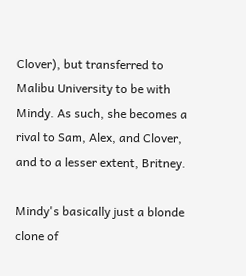Clover), but transferred to Malibu University to be with Mindy. As such, she becomes a rival to Sam, Alex, and Clover, and to a lesser extent, Britney.

Mindy's basically just a blonde clone of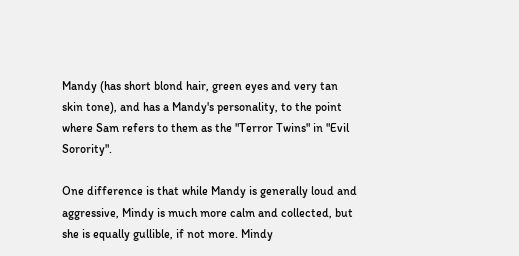Mandy (has short blond hair, green eyes and very tan skin tone), and has a Mandy's personality, to the point where Sam refers to them as the "Terror Twins" in "Evil Sorority".

One difference is that while Mandy is generally loud and aggressive, Mindy is much more calm and collected, but she is equally gullible, if not more. Mindy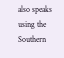also speaks using the Southern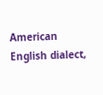American English dialect,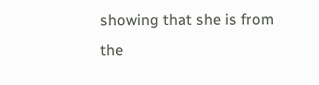showing that she is from the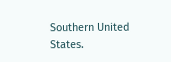Southern United States.